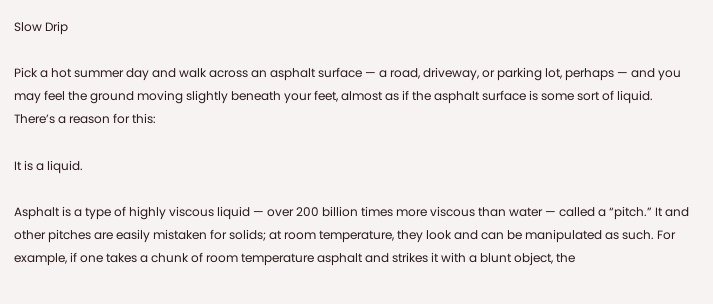Slow Drip

Pick a hot summer day and walk across an asphalt surface — a road, driveway, or parking lot, perhaps — and you may feel the ground moving slightly beneath your feet, almost as if the asphalt surface is some sort of liquid. There’s a reason for this:

It is a liquid.

Asphalt is a type of highly viscous liquid — over 200 billion times more viscous than water — called a “pitch.” It and other pitches are easily mistaken for solids; at room temperature, they look and can be manipulated as such. For example, if one takes a chunk of room temperature asphalt and strikes it with a blunt object, the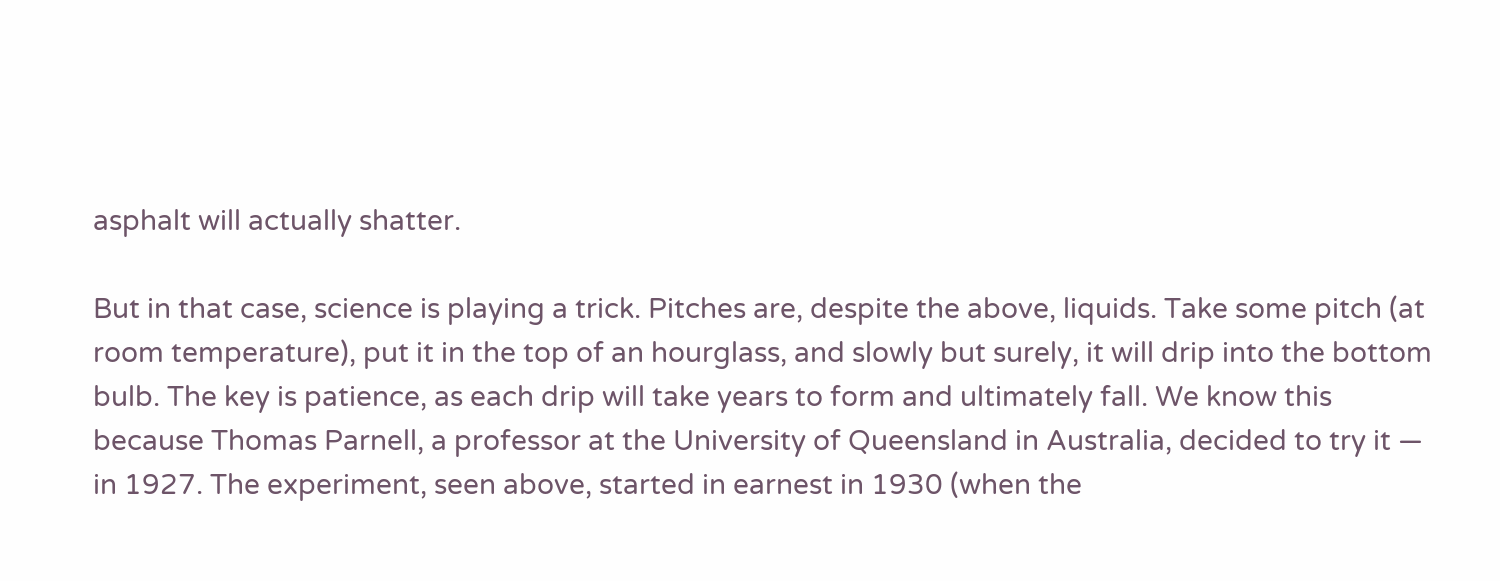asphalt will actually shatter.

But in that case, science is playing a trick. Pitches are, despite the above, liquids. Take some pitch (at room temperature), put it in the top of an hourglass, and slowly but surely, it will drip into the bottom bulb. The key is patience, as each drip will take years to form and ultimately fall. We know this because Thomas Parnell, a professor at the University of Queensland in Australia, decided to try it — in 1927. The experiment, seen above, started in earnest in 1930 (when the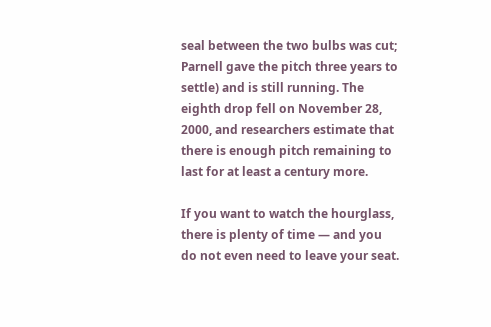seal between the two bulbs was cut; Parnell gave the pitch three years to settle) and is still running. The eighth drop fell on November 28, 2000, and researchers estimate that there is enough pitch remaining to last for at least a century more.

If you want to watch the hourglass, there is plenty of time — and you do not even need to leave your seat.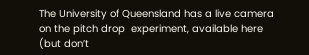The University of Queensland has a live camera on the pitch drop  experiment, available here (but don’t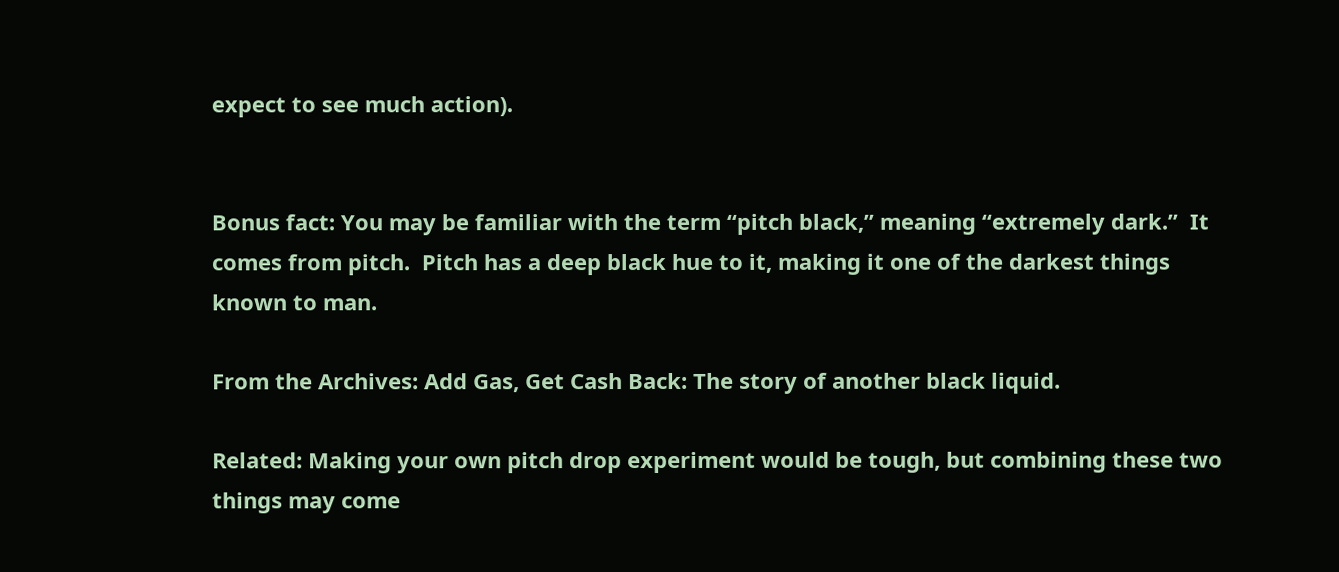expect to see much action).


Bonus fact: You may be familiar with the term “pitch black,” meaning “extremely dark.”  It comes from pitch.  Pitch has a deep black hue to it, making it one of the darkest things known to man.

From the Archives: Add Gas, Get Cash Back: The story of another black liquid.

Related: Making your own pitch drop experiment would be tough, but combining these two things may come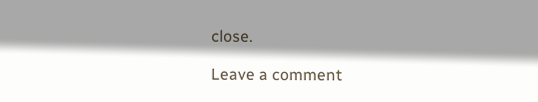close.

Leave a comment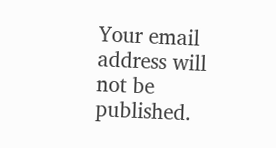Your email address will not be published.